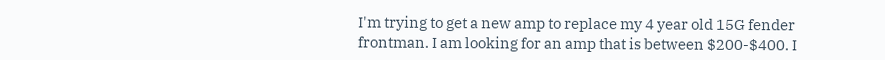I'm trying to get a new amp to replace my 4 year old 15G fender frontman. I am looking for an amp that is between $200-$400. I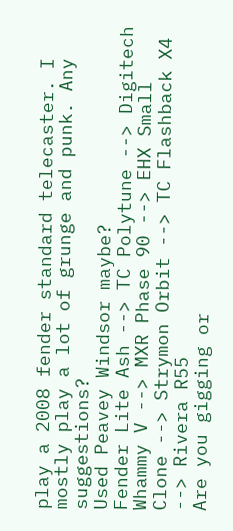play a 2008 fender standard telecaster. I mostly play a lot of grunge and punk. Any suggestions?
Used Peavey Windsor maybe?
Fender Lite Ash --> TC Polytune --> Digitech Whammy V --> MXR Phase 90 --> EHX Small Clone --> Strymon Orbit --> TC Flashback X4 --> Rivera R55
Are you gigging or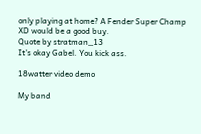only playing at home? A Fender Super Champ XD would be a good buy.
Quote by stratman_13
It's okay Gabel. You kick ass.

18watter video demo

My band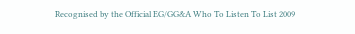Recognised by the Official EG/GG&A Who To Listen To List 2009